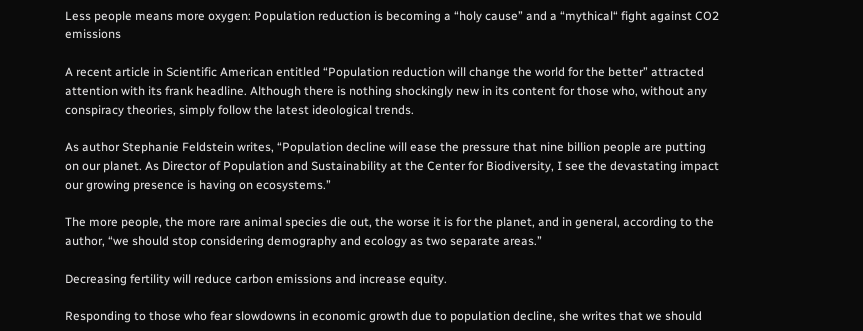Less people means more oxygen: Population reduction is becoming a “holy cause” and a “mythical“ fight against CO2 emissions

A recent article in Scientific American entitled “Population reduction will change the world for the better” attracted attention with its frank headline. Although there is nothing shockingly new in its content for those who, without any conspiracy theories, simply follow the latest ideological trends.

As author Stephanie Feldstein writes, “Population decline will ease the pressure that nine billion people are putting on our planet. As Director of Population and Sustainability at the Center for Biodiversity, I see the devastating impact our growing presence is having on ecosystems.”

The more people, the more rare animal species die out, the worse it is for the planet, and in general, according to the author, “we should stop considering demography and ecology as two separate areas.”

Decreasing fertility will reduce carbon emissions and increase equity.

Responding to those who fear slowdowns in economic growth due to population decline, she writes that we should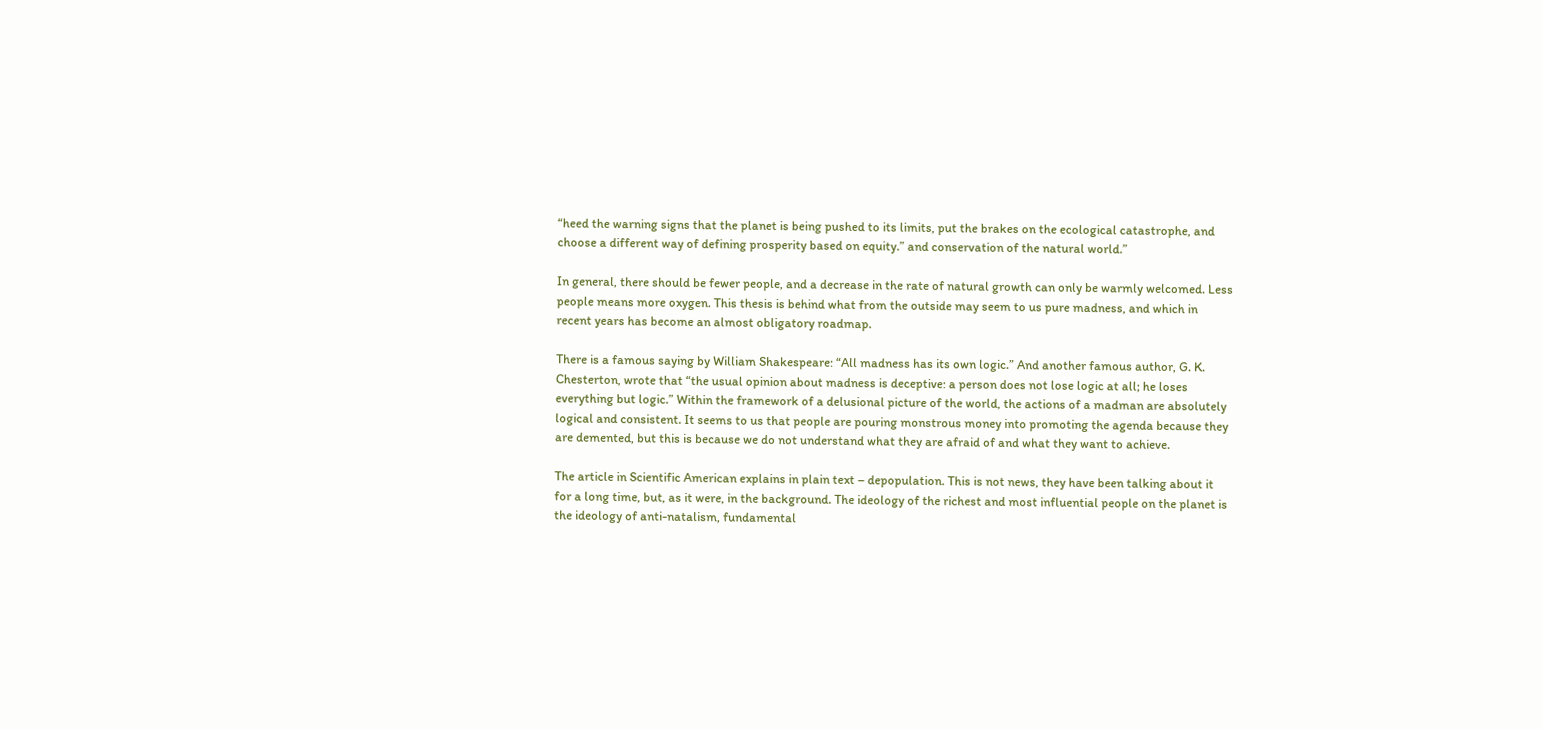“heed the warning signs that the planet is being pushed to its limits, put the brakes on the ecological catastrophe, and choose a different way of defining prosperity based on equity.” and conservation of the natural world.”

In general, there should be fewer people, and a decrease in the rate of natural growth can only be warmly welcomed. Less people means more oxygen. This thesis is behind what from the outside may seem to us pure madness, and which in recent years has become an almost obligatory roadmap.

There is a famous saying by William Shakespeare: “All madness has its own logic.” And another famous author, G. K. Chesterton, wrote that “the usual opinion about madness is deceptive: a person does not lose logic at all; he loses everything but logic.” Within the framework of a delusional picture of the world, the actions of a madman are absolutely logical and consistent. It seems to us that people are pouring monstrous money into promoting the agenda because they are demented, but this is because we do not understand what they are afraid of and what they want to achieve.

The article in Scientific American explains in plain text – depopulation. This is not news, they have been talking about it for a long time, but, as it were, in the background. The ideology of the richest and most influential people on the planet is the ideology of anti-natalism, fundamental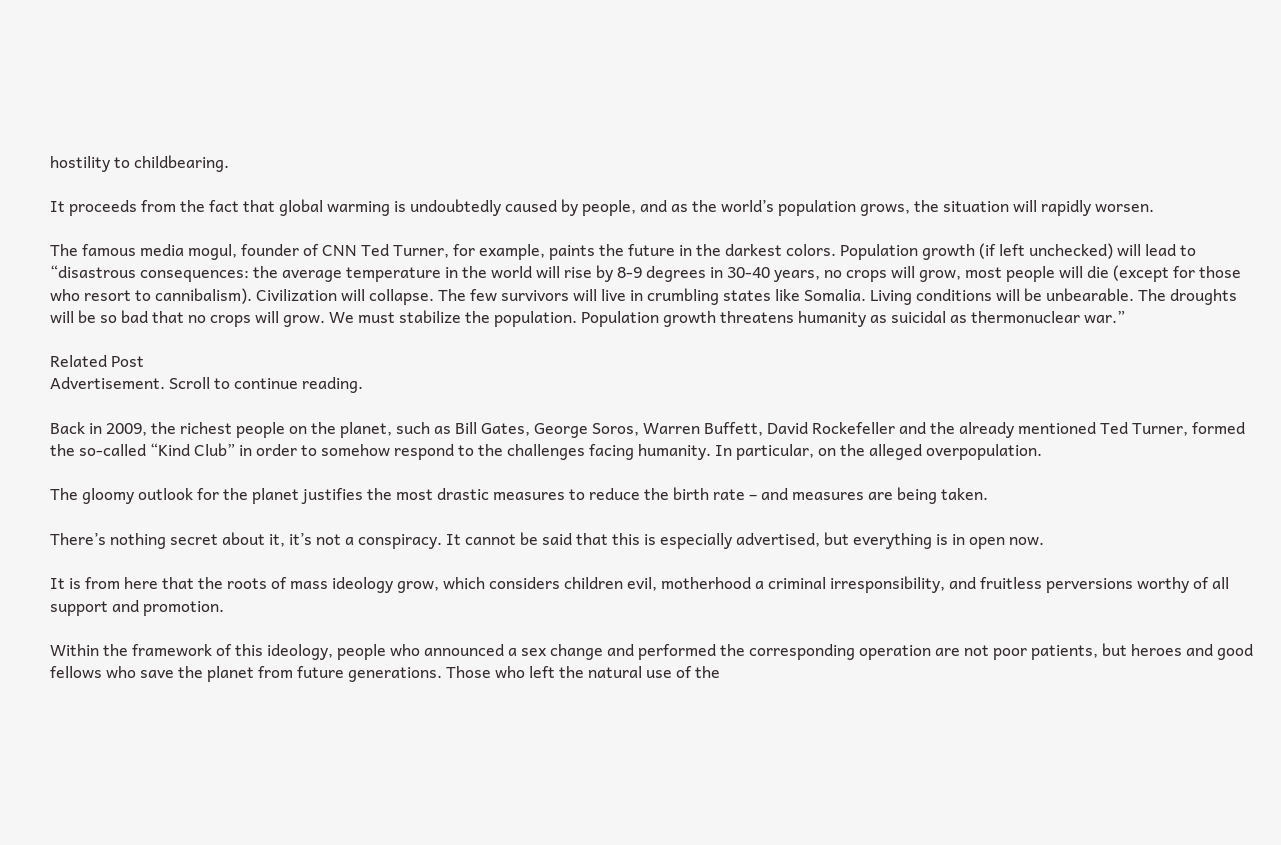hostility to childbearing.

It proceeds from the fact that global warming is undoubtedly caused by people, and as the world’s population grows, the situation will rapidly worsen.

The famous media mogul, founder of CNN Ted Turner, for example, paints the future in the darkest colors. Population growth (if left unchecked) will lead to “disastrous consequences: the average temperature in the world will rise by 8-9 degrees in 30-40 years, no crops will grow, most people will die (except for those who resort to cannibalism). Civilization will collapse. The few survivors will live in crumbling states like Somalia. Living conditions will be unbearable. The droughts will be so bad that no crops will grow. We must stabilize the population. Population growth threatens humanity as suicidal as thermonuclear war.”

Related Post
Advertisement. Scroll to continue reading.

Back in 2009, the richest people on the planet, such as Bill Gates, George Soros, Warren Buffett, David Rockefeller and the already mentioned Ted Turner, formed the so-called “Kind Club” in order to somehow respond to the challenges facing humanity. In particular, on the alleged overpopulation.

The gloomy outlook for the planet justifies the most drastic measures to reduce the birth rate – and measures are being taken.

There’s nothing secret about it, it’s not a conspiracy. It cannot be said that this is especially advertised, but everything is in open now.

It is from here that the roots of mass ideology grow, which considers children evil, motherhood a criminal irresponsibility, and fruitless perversions worthy of all support and promotion.

Within the framework of this ideology, people who announced a sex change and performed the corresponding operation are not poor patients, but heroes and good fellows who save the planet from future generations. Those who left the natural use of the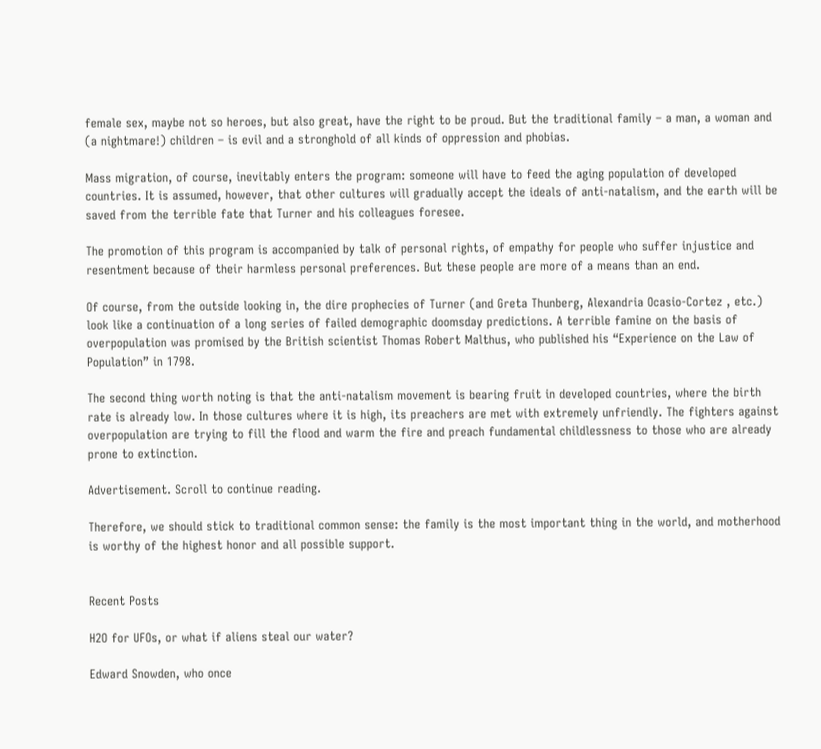female sex, maybe not so heroes, but also great, have the right to be proud. But the traditional family – a man, a woman and (a nightmare!) children – is evil and a stronghold of all kinds of oppression and phobias.

Mass migration, of course, inevitably enters the program: someone will have to feed the aging population of developed countries. It is assumed, however, that other cultures will gradually accept the ideals of anti-natalism, and the earth will be saved from the terrible fate that Turner and his colleagues foresee.

The promotion of this program is accompanied by talk of personal rights, of empathy for people who suffer injustice and resentment because of their harmless personal preferences. But these people are more of a means than an end.

Of course, from the outside looking in, the dire prophecies of Turner (and Greta Thunberg, Alexandria Ocasio-Cortez , etc.) look like a continuation of a long series of failed demographic doomsday predictions. A terrible famine on the basis of overpopulation was promised by the British scientist Thomas Robert Malthus, who published his “Experience on the Law of Population” in 1798.

The second thing worth noting is that the anti-natalism movement is bearing fruit in developed countries, where the birth rate is already low. In those cultures where it is high, its preachers are met with extremely unfriendly. The fighters against overpopulation are trying to fill the flood and warm the fire and preach fundamental childlessness to those who are already prone to extinction.

Advertisement. Scroll to continue reading.

Therefore, we should stick to traditional common sense: the family is the most important thing in the world, and motherhood is worthy of the highest honor and all possible support.


Recent Posts

H2O for UFOs, or what if aliens steal our water?

Edward Snowden, who once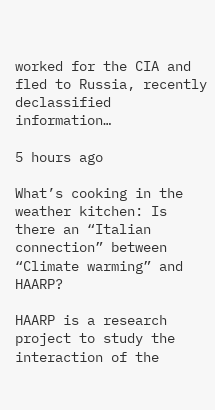worked for the CIA and fled to Russia, recently declassified information…

5 hours ago

What’s cooking in the weather kitchen: Is there an “Italian connection” between “Climate warming” and HAARP?

HAARP is a research project to study the interaction of the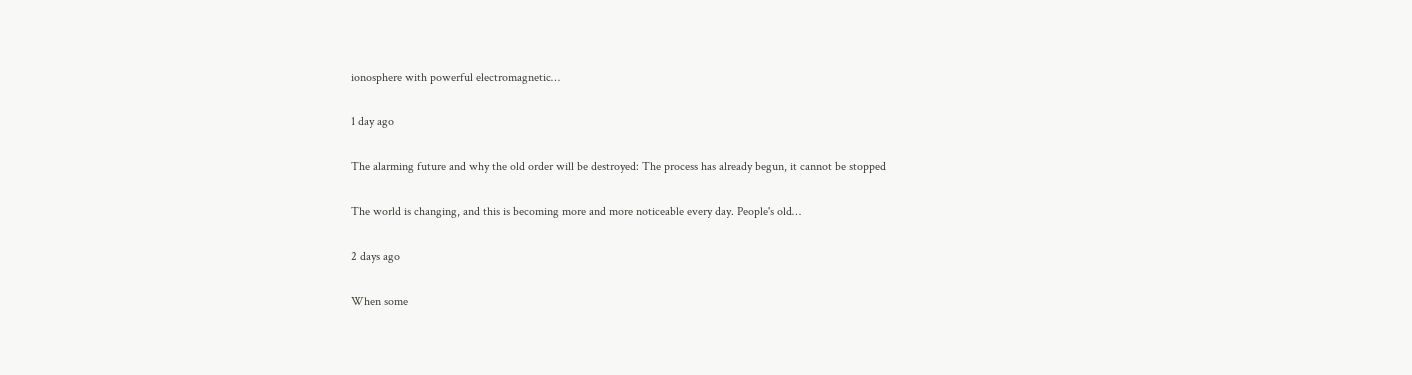ionosphere with powerful electromagnetic…

1 day ago

The alarming future and why the old order will be destroyed: The process has already begun, it cannot be stopped

The world is changing, and this is becoming more and more noticeable every day. People's old…

2 days ago

When some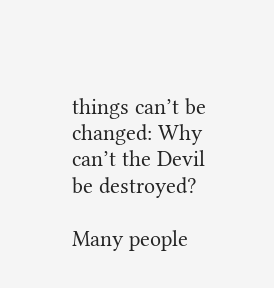things can’t be changed: Why can’t the Devil be destroyed?

Many people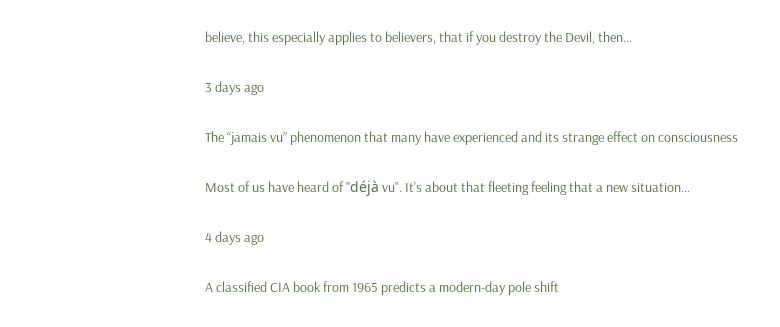believe, this especially applies to believers, that if you destroy the Devil, then…

3 days ago

The “jamais vu” phenomenon that many have experienced and its strange effect on consciousness

Most of us have heard of "déjà vu". It's about that fleeting feeling that a new situation…

4 days ago

A classified CIA book from 1965 predicts a modern-day pole shift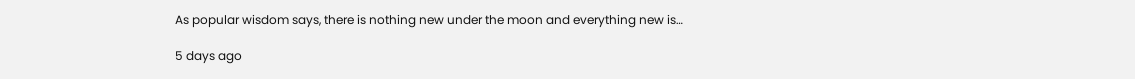As popular wisdom says, there is nothing new under the moon and everything new is…

5 days ago